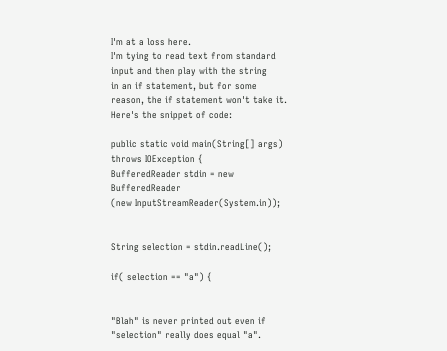I'm at a loss here.
I'm tying to read text from standard input and then play with the string
in an if statement, but for some reason, the if statement won't take it.
Here's the snippet of code:

public static void main(String[] args) throws IOException {
BufferedReader stdin = new BufferedReader
(new InputStreamReader(System.in));


String selection = stdin.readLine();

if( selection == "a") {


"Blah" is never printed out even if "selection" really does equal "a".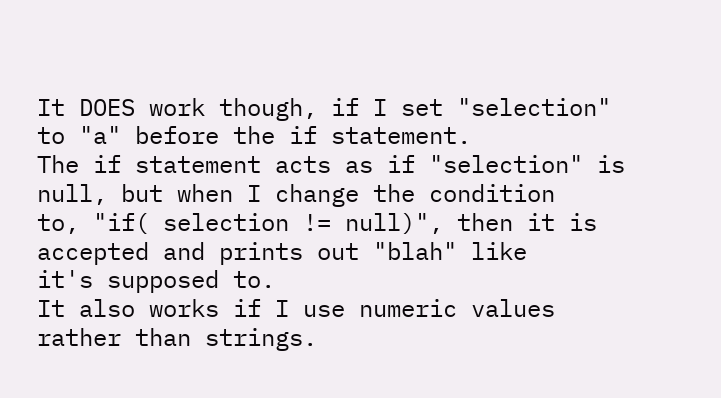It DOES work though, if I set "selection" to "a" before the if statement.
The if statement acts as if "selection" is null, but when I change the condition
to, "if( selection != null)", then it is accepted and prints out "blah" like
it's supposed to.
It also works if I use numeric values rather than strings.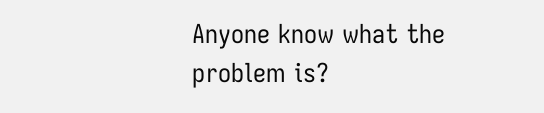Anyone know what the problem is?